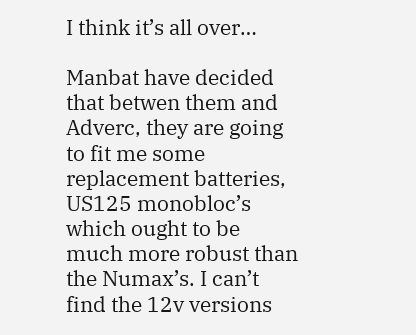I think it’s all over…

Manbat have decided that betwen them and Adverc, they are going to fit me some replacement batteries,  US125 monobloc’s which ought to be much more robust than the Numax’s. I can’t find the 12v versions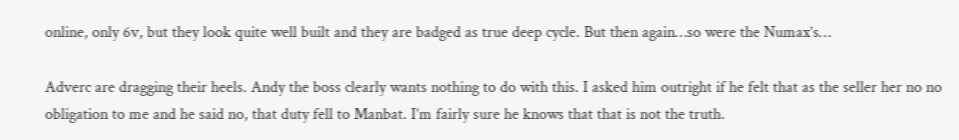online, only 6v, but they look quite well built and they are badged as true deep cycle. But then again…so were the Numax’s…

Adverc are dragging their heels. Andy the boss clearly wants nothing to do with this. I asked him outright if he felt that as the seller her no no obligation to me and he said no, that duty fell to Manbat. I’m fairly sure he knows that that is not the truth.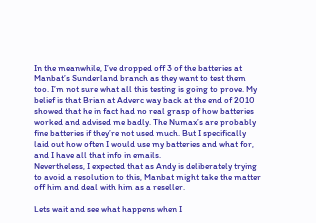In the meanwhile, I’ve dropped off 3 of the batteries at Manbat’s Sunderland branch as they want to test them too. I’m not sure what all this testing is going to prove. My belief is that Brian at Adverc way back at the end of 2010 showed that he in fact had no real grasp of how batteries worked and advised me badly. The Numax’s are probably fine batteries if they’re not used much. But I specifically laid out how often I would use my batteries and what for, and I have all that info in emails.
Nevertheless, I expected that as Andy is deliberately trying to avoid a resolution to this, Manbat might take the matter off him and deal with him as a reseller.

Lets wait and see what happens when I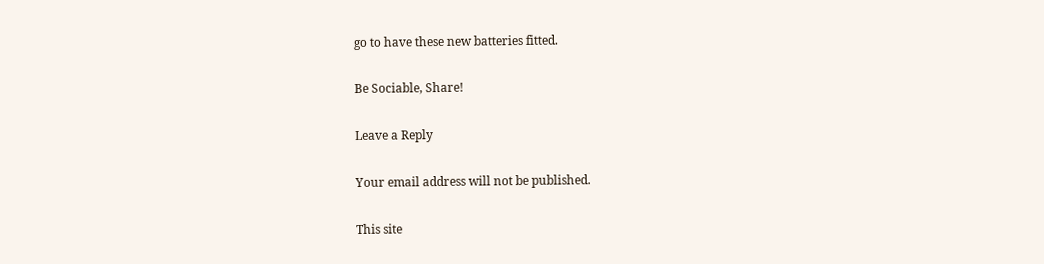go to have these new batteries fitted.

Be Sociable, Share!

Leave a Reply

Your email address will not be published.

This site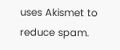uses Akismet to reduce spam.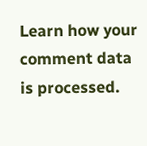Learn how your comment data is processed.